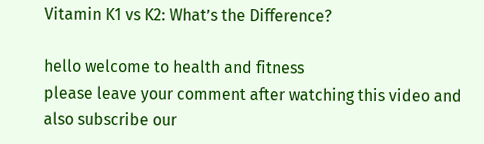Vitamin K1 vs K2: What’s the Difference?

hello welcome to health and fitness
please leave your comment after watching this video and also subscribe our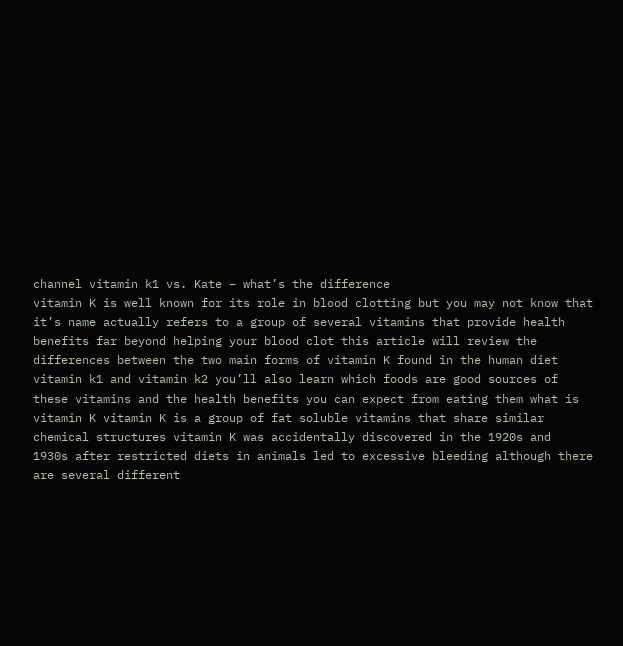channel vitamin k1 vs. Kate – what’s the difference
vitamin K is well known for its role in blood clotting but you may not know that
it’s name actually refers to a group of several vitamins that provide health
benefits far beyond helping your blood clot this article will review the
differences between the two main forms of vitamin K found in the human diet
vitamin k1 and vitamin k2 you’ll also learn which foods are good sources of
these vitamins and the health benefits you can expect from eating them what is
vitamin K vitamin K is a group of fat soluble vitamins that share similar
chemical structures vitamin K was accidentally discovered in the 1920s and
1930s after restricted diets in animals led to excessive bleeding although there
are several different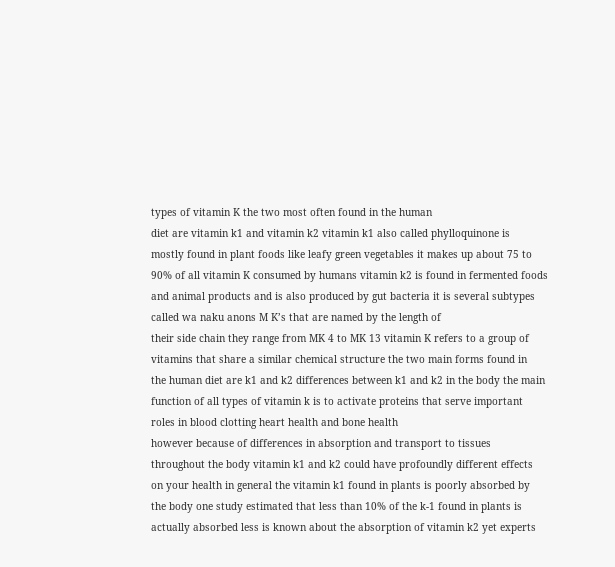types of vitamin K the two most often found in the human
diet are vitamin k1 and vitamin k2 vitamin k1 also called phylloquinone is
mostly found in plant foods like leafy green vegetables it makes up about 75 to
90% of all vitamin K consumed by humans vitamin k2 is found in fermented foods
and animal products and is also produced by gut bacteria it is several subtypes
called wa naku anons M K’s that are named by the length of
their side chain they range from MK 4 to MK 13 vitamin K refers to a group of
vitamins that share a similar chemical structure the two main forms found in
the human diet are k1 and k2 differences between k1 and k2 in the body the main
function of all types of vitamin k is to activate proteins that serve important
roles in blood clotting heart health and bone health
however because of differences in absorption and transport to tissues
throughout the body vitamin k1 and k2 could have profoundly different effects
on your health in general the vitamin k1 found in plants is poorly absorbed by
the body one study estimated that less than 10% of the k-1 found in plants is
actually absorbed less is known about the absorption of vitamin k2 yet experts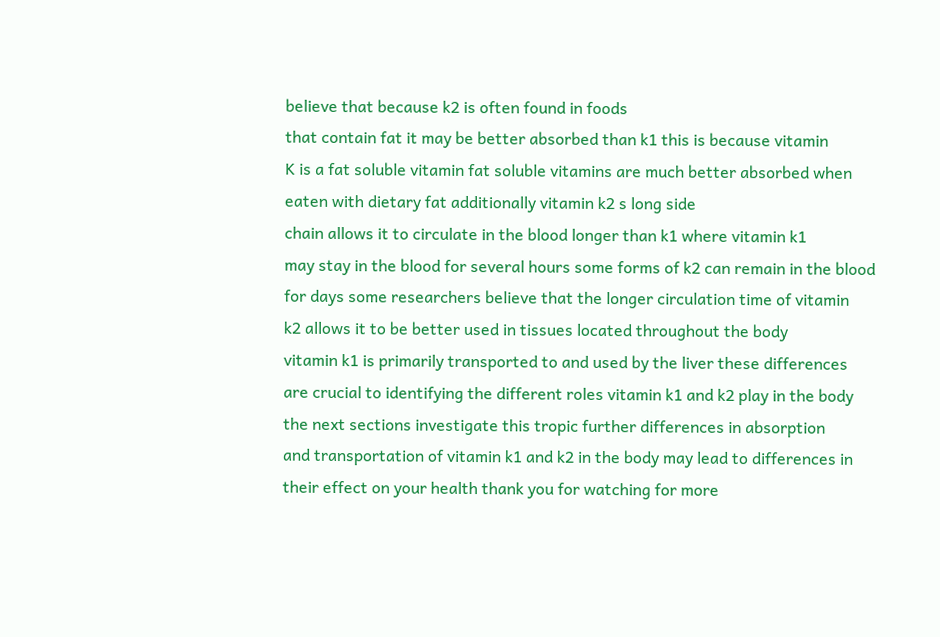believe that because k2 is often found in foods
that contain fat it may be better absorbed than k1 this is because vitamin
K is a fat soluble vitamin fat soluble vitamins are much better absorbed when
eaten with dietary fat additionally vitamin k2 s long side
chain allows it to circulate in the blood longer than k1 where vitamin k1
may stay in the blood for several hours some forms of k2 can remain in the blood
for days some researchers believe that the longer circulation time of vitamin
k2 allows it to be better used in tissues located throughout the body
vitamin k1 is primarily transported to and used by the liver these differences
are crucial to identifying the different roles vitamin k1 and k2 play in the body
the next sections investigate this tropic further differences in absorption
and transportation of vitamin k1 and k2 in the body may lead to differences in
their effect on your health thank you for watching for more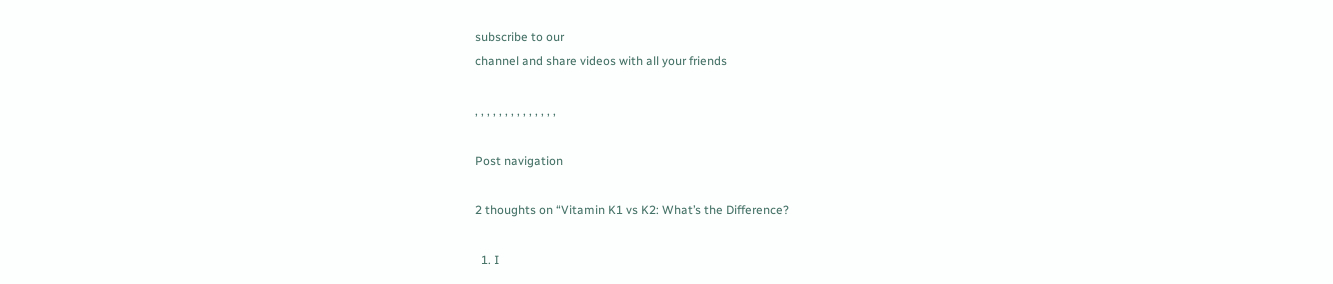subscribe to our
channel and share videos with all your friends

, , , , , , , , , , , , , ,

Post navigation

2 thoughts on “Vitamin K1 vs K2: What’s the Difference?

  1. I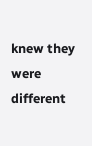knew they were different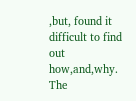,but, found it difficult to find out how,and,why. The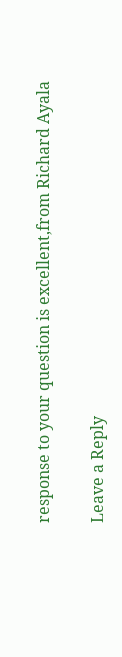response to your question is excellent,from Richard Ayala

Leave a Reply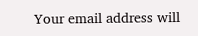Your email address will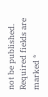not be published. Required fields are marked *